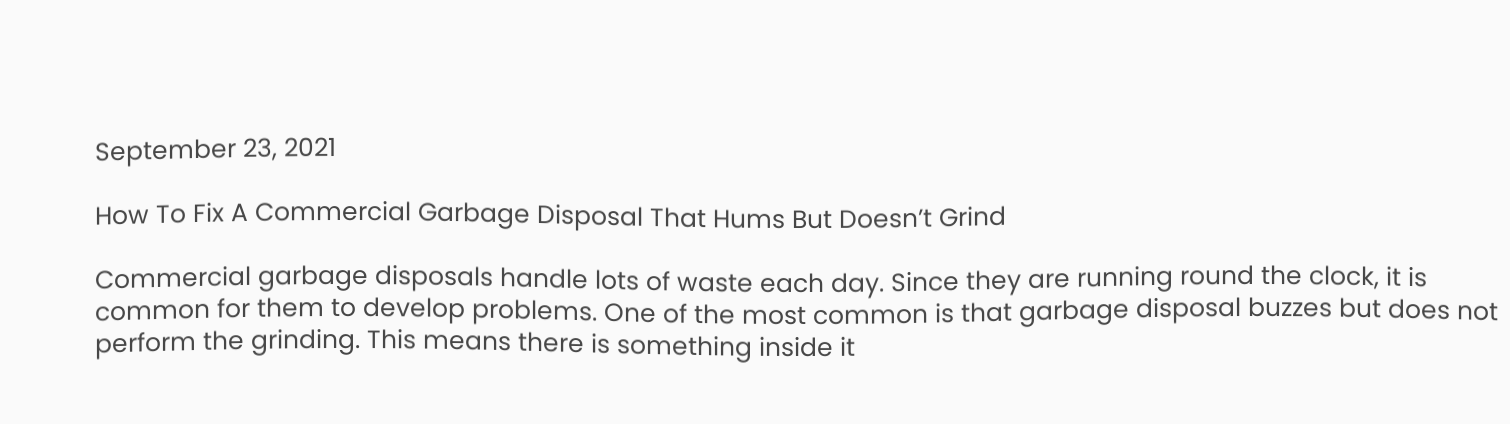September 23, 2021

How To Fix A Commercial Garbage Disposal That Hums But Doesn’t Grind

Commercial garbage disposals handle lots of waste each day. Since they are running round the clock, it is common for them to develop problems. One of the most common is that garbage disposal buzzes but does not perform the grinding. This means there is something inside it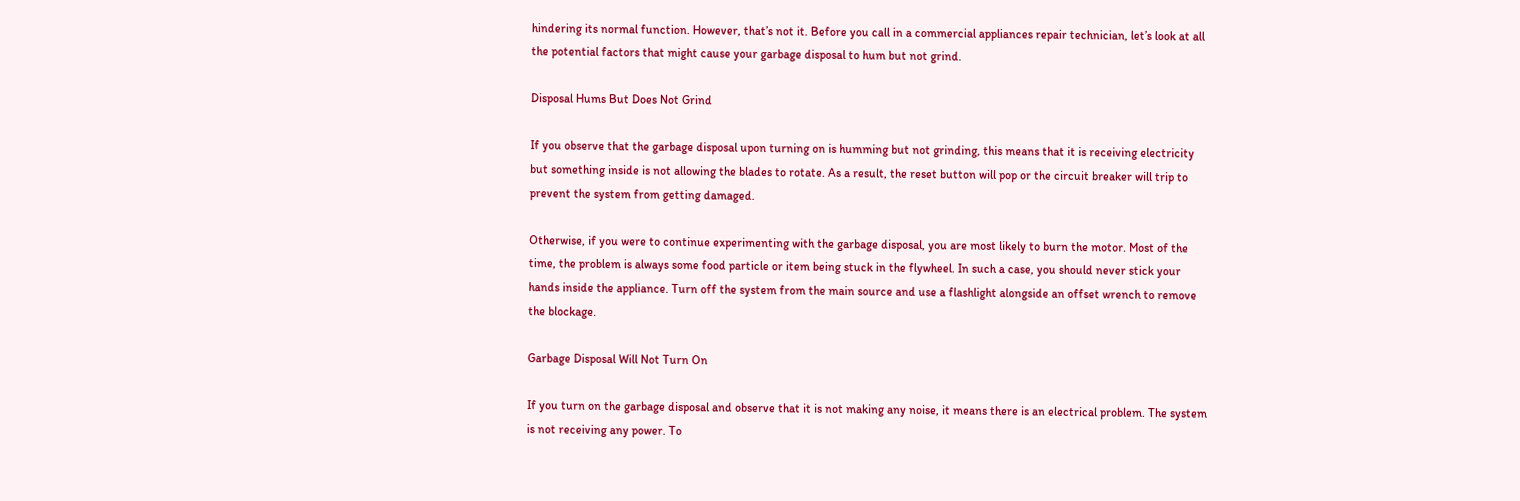hindering its normal function. However, that’s not it. Before you call in a commercial appliances repair technician, let’s look at all the potential factors that might cause your garbage disposal to hum but not grind.

Disposal Hums But Does Not Grind

If you observe that the garbage disposal upon turning on is humming but not grinding, this means that it is receiving electricity but something inside is not allowing the blades to rotate. As a result, the reset button will pop or the circuit breaker will trip to prevent the system from getting damaged.

Otherwise, if you were to continue experimenting with the garbage disposal, you are most likely to burn the motor. Most of the time, the problem is always some food particle or item being stuck in the flywheel. In such a case, you should never stick your hands inside the appliance. Turn off the system from the main source and use a flashlight alongside an offset wrench to remove the blockage.

Garbage Disposal Will Not Turn On

If you turn on the garbage disposal and observe that it is not making any noise, it means there is an electrical problem. The system is not receiving any power. To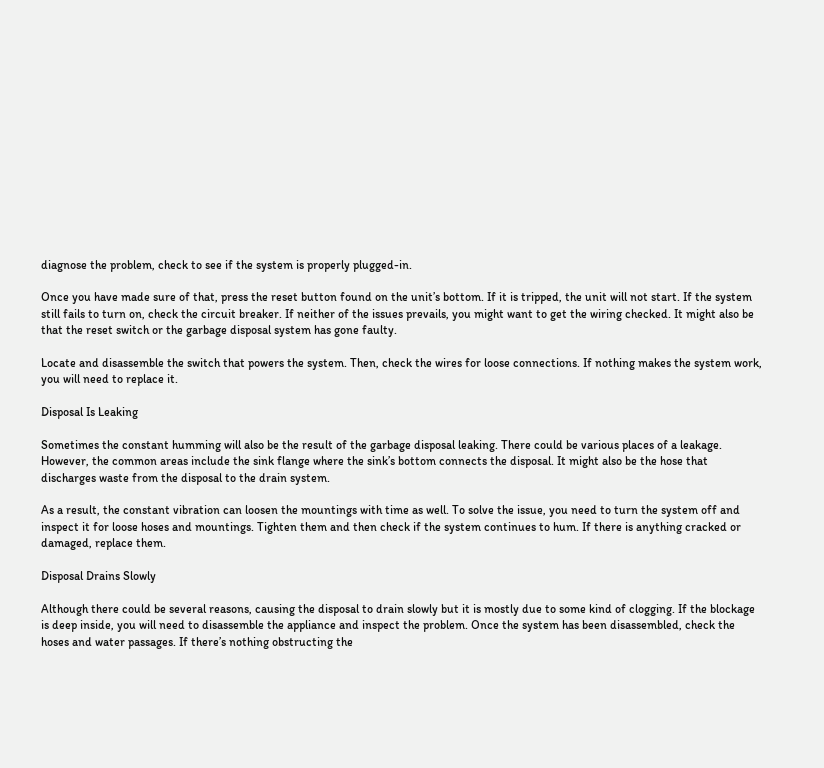diagnose the problem, check to see if the system is properly plugged-in.

Once you have made sure of that, press the reset button found on the unit’s bottom. If it is tripped, the unit will not start. If the system still fails to turn on, check the circuit breaker. If neither of the issues prevails, you might want to get the wiring checked. It might also be that the reset switch or the garbage disposal system has gone faulty.

Locate and disassemble the switch that powers the system. Then, check the wires for loose connections. If nothing makes the system work, you will need to replace it.

Disposal Is Leaking

Sometimes the constant humming will also be the result of the garbage disposal leaking. There could be various places of a leakage. However, the common areas include the sink flange where the sink’s bottom connects the disposal. It might also be the hose that discharges waste from the disposal to the drain system.

As a result, the constant vibration can loosen the mountings with time as well. To solve the issue, you need to turn the system off and inspect it for loose hoses and mountings. Tighten them and then check if the system continues to hum. If there is anything cracked or damaged, replace them.

Disposal Drains Slowly

Although there could be several reasons, causing the disposal to drain slowly but it is mostly due to some kind of clogging. If the blockage is deep inside, you will need to disassemble the appliance and inspect the problem. Once the system has been disassembled, check the hoses and water passages. If there’s nothing obstructing the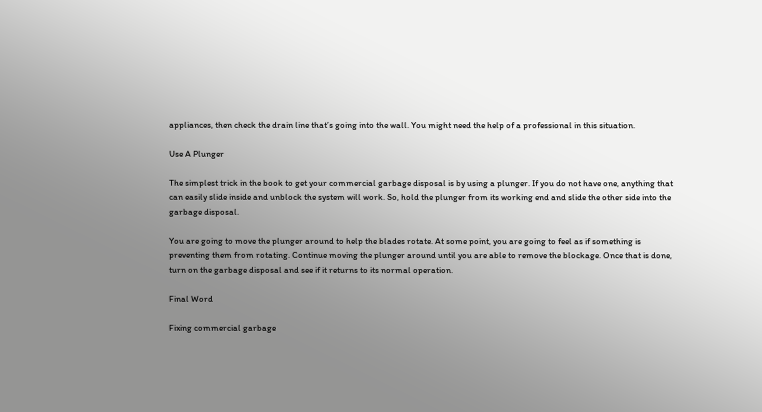appliances, then check the drain line that’s going into the wall. You might need the help of a professional in this situation.

Use A Plunger

The simplest trick in the book to get your commercial garbage disposal is by using a plunger. If you do not have one, anything that can easily slide inside and unblock the system will work. So, hold the plunger from its working end and slide the other side into the garbage disposal.

You are going to move the plunger around to help the blades rotate. At some point, you are going to feel as if something is preventing them from rotating. Continue moving the plunger around until you are able to remove the blockage. Once that is done, turn on the garbage disposal and see if it returns to its normal operation.

Final Word

Fixing commercial garbage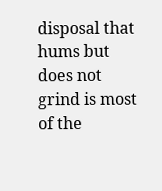disposal that hums but does not grind is most of the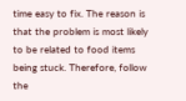time easy to fix. The reason is that the problem is most likely to be related to food items being stuck. Therefore, follow the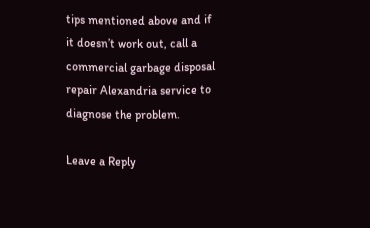tips mentioned above and if it doesn’t work out, call a commercial garbage disposal repair Alexandria service to diagnose the problem.

Leave a Reply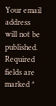Your email address will not be published. Required fields are marked *